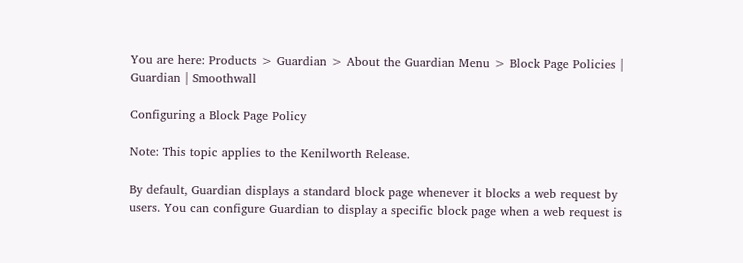You are here: Products > Guardian > About the Guardian Menu > Block Page Policies | Guardian | Smoothwall

Configuring a Block Page Policy

Note: This topic applies to the Kenilworth Release.

By default, Guardian displays a standard block page whenever it blocks a web request by users. You can configure Guardian to display a specific block page when a web request is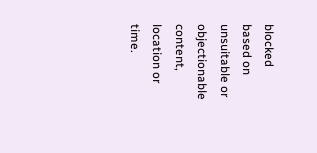blocked based on unsuitable or objectionable content, location or time.